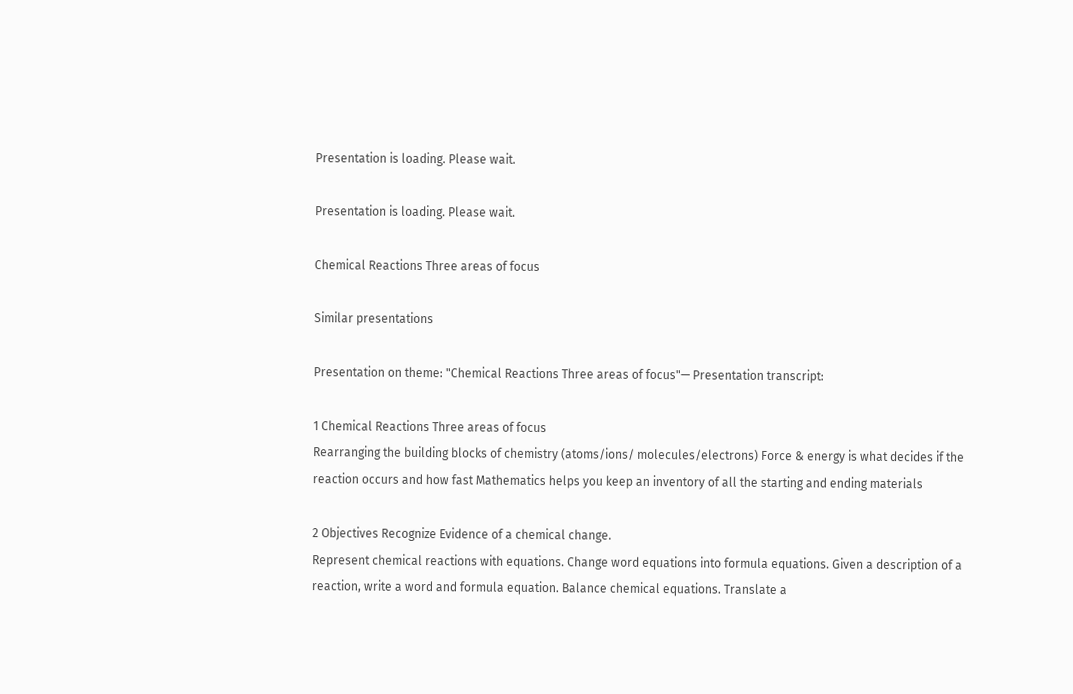Presentation is loading. Please wait.

Presentation is loading. Please wait.

Chemical Reactions Three areas of focus

Similar presentations

Presentation on theme: "Chemical Reactions Three areas of focus"— Presentation transcript:

1 Chemical Reactions Three areas of focus
Rearranging the building blocks of chemistry (atoms/ions/ molecules/electrons) Force & energy is what decides if the reaction occurs and how fast Mathematics helps you keep an inventory of all the starting and ending materials

2 Objectives Recognize Evidence of a chemical change.
Represent chemical reactions with equations. Change word equations into formula equations. Given a description of a reaction, write a word and formula equation. Balance chemical equations. Translate a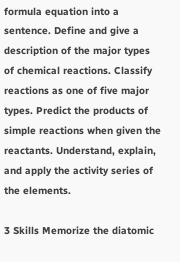formula equation into a sentence. Define and give a description of the major types of chemical reactions. Classify reactions as one of five major types. Predict the products of simple reactions when given the reactants. Understand, explain, and apply the activity series of the elements.

3 Skills Memorize the diatomic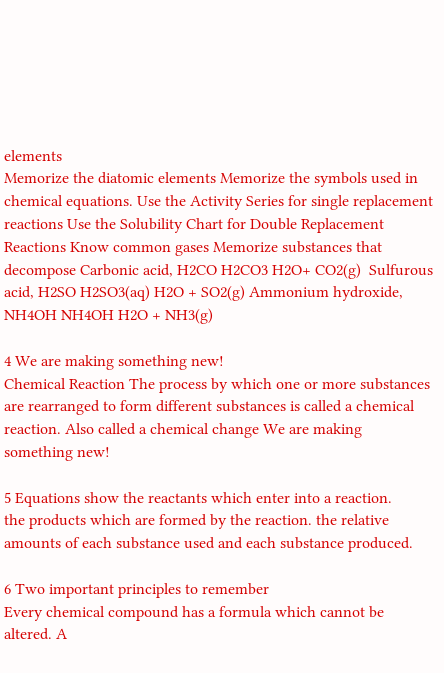elements
Memorize the diatomic elements Memorize the symbols used in chemical equations. Use the Activity Series for single replacement reactions Use the Solubility Chart for Double Replacement Reactions Know common gases Memorize substances that decompose Carbonic acid, H2CO H2CO3 H2O+ CO2(g)  Sulfurous acid, H2SO H2SO3(aq) H2O + SO2(g) Ammonium hydroxide, NH4OH NH4OH H2O + NH3(g)

4 We are making something new!
Chemical Reaction The process by which one or more substances are rearranged to form different substances is called a chemical reaction. Also called a chemical change We are making something new!

5 Equations show the reactants which enter into a reaction.
the products which are formed by the reaction. the relative amounts of each substance used and each substance produced.

6 Two important principles to remember
Every chemical compound has a formula which cannot be altered. A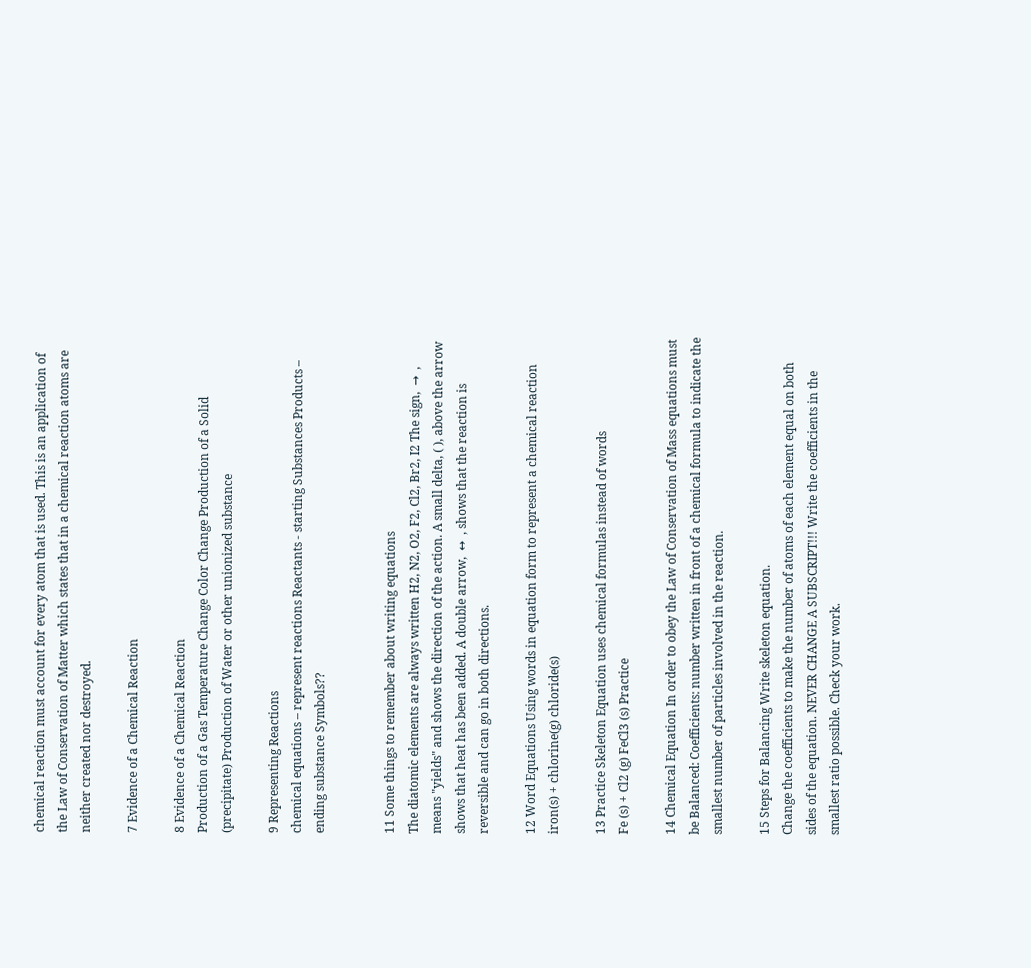chemical reaction must account for every atom that is used. This is an application of the Law of Conservation of Matter which states that in a chemical reaction atoms are neither created nor destroyed.

7 Evidence of a Chemical Reaction

8 Evidence of a Chemical Reaction
Production of a Gas Temperature Change Color Change Production of a Solid (precipitate) Production of Water or other unionized substance

9 Representing Reactions
chemical equations – represent reactions Reactants - starting Substances Products – ending substance Symbols??


11 Some things to remember about writing equations
The diatomic elements are always written H2, N2, O2, F2, Cl2, Br2, I2 The sign,  →  , means "yields" and shows the direction of the action. A small delta, ( ), above the arrow shows that heat has been added. A double arrow,  ↔  , shows that the reaction is reversible and can go in both directions.

12 Word Equations Using words in equation form to represent a chemical reaction iron(s) + chlorine(g) chloride(s)

13 Practice Skeleton Equation uses chemical formulas instead of words
Fe (s) + Cl2 (g) FeCl3 (s) Practice

14 Chemical Equation In order to obey the Law of Conservation of Mass equations must be Balanced: Coefficients: number written in front of a chemical formula to indicate the smallest number of particles involved in the reaction.

15 Steps for Balancing Write skeleton equation.
Change the coefficients to make the number of atoms of each element equal on both sides of the equation. NEVER CHANGE A SUBSCRIPT!!! Write the coefficients in the smallest ratio possible. Check your work.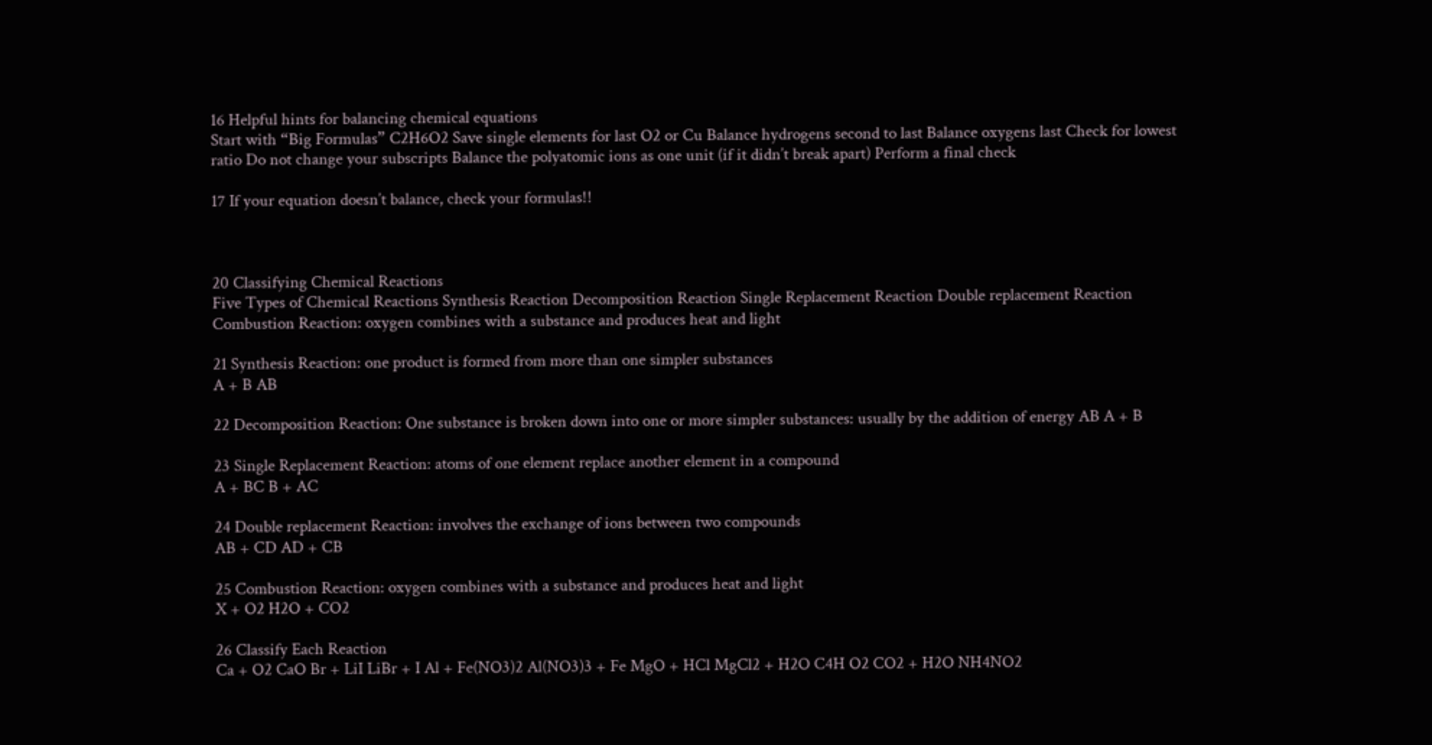16 Helpful hints for balancing chemical equations
Start with “Big Formulas” C2H6O2 Save single elements for last O2 or Cu Balance hydrogens second to last Balance oxygens last Check for lowest ratio Do not change your subscripts Balance the polyatomic ions as one unit (if it didn’t break apart) Perform a final check

17 If your equation doesn’t balance, check your formulas!!



20 Classifying Chemical Reactions
Five Types of Chemical Reactions Synthesis Reaction Decomposition Reaction Single Replacement Reaction Double replacement Reaction Combustion Reaction: oxygen combines with a substance and produces heat and light

21 Synthesis Reaction: one product is formed from more than one simpler substances
A + B AB

22 Decomposition Reaction: One substance is broken down into one or more simpler substances: usually by the addition of energy AB A + B

23 Single Replacement Reaction: atoms of one element replace another element in a compound
A + BC B + AC

24 Double replacement Reaction: involves the exchange of ions between two compounds
AB + CD AD + CB

25 Combustion Reaction: oxygen combines with a substance and produces heat and light
X + O2 H2O + CO2

26 Classify Each Reaction
Ca + O2 CaO Br + LiI LiBr + I Al + Fe(NO3)2 Al(NO3)3 + Fe MgO + HCl MgCl2 + H2O C4H O2 CO2 + H2O NH4NO2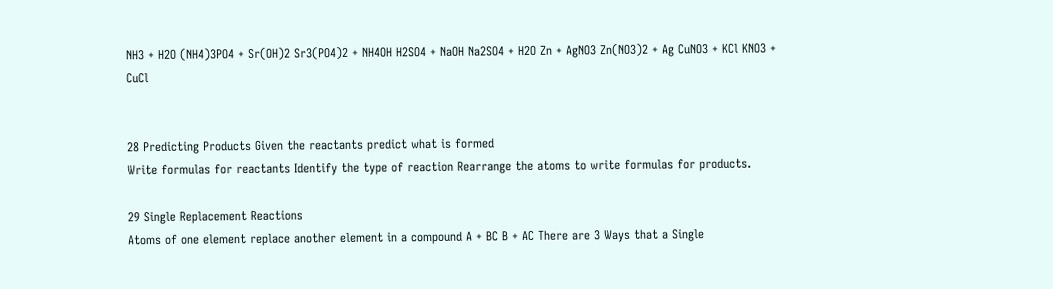NH3 + H2O (NH4)3PO4 + Sr(OH)2 Sr3(PO4)2 + NH4OH H2SO4 + NaOH Na2SO4 + H2O Zn + AgNO3 Zn(NO3)2 + Ag CuNO3 + KCl KNO3 + CuCl


28 Predicting Products Given the reactants predict what is formed
Write formulas for reactants Identify the type of reaction Rearrange the atoms to write formulas for products.

29 Single Replacement Reactions
Atoms of one element replace another element in a compound A + BC B + AC There are 3 Ways that a Single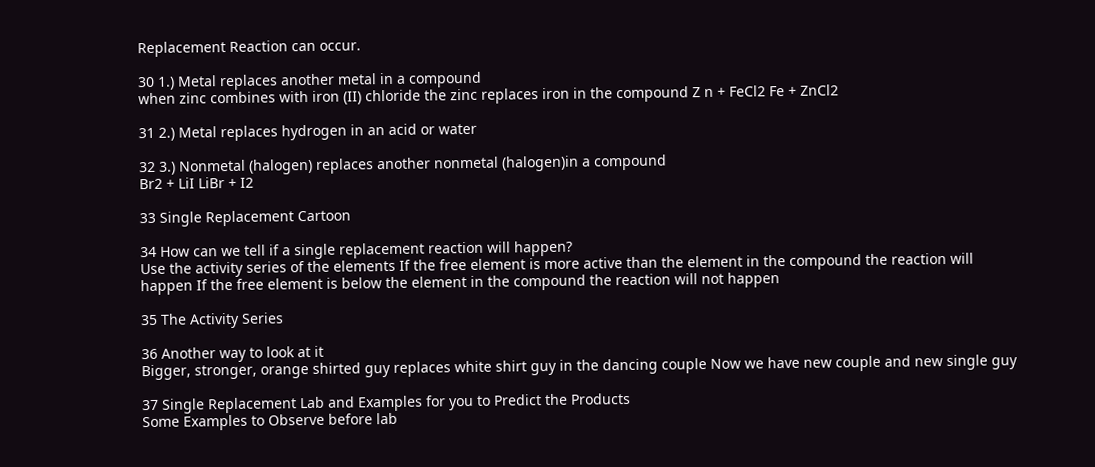Replacement Reaction can occur.

30 1.) Metal replaces another metal in a compound
when zinc combines with iron (II) chloride the zinc replaces iron in the compound Z n + FeCl2 Fe + ZnCl2

31 2.) Metal replaces hydrogen in an acid or water

32 3.) Nonmetal (halogen) replaces another nonmetal (halogen)in a compound
Br2 + LiI LiBr + I2

33 Single Replacement Cartoon

34 How can we tell if a single replacement reaction will happen?
Use the activity series of the elements If the free element is more active than the element in the compound the reaction will happen If the free element is below the element in the compound the reaction will not happen

35 The Activity Series

36 Another way to look at it
Bigger, stronger, orange shirted guy replaces white shirt guy in the dancing couple Now we have new couple and new single guy

37 Single Replacement Lab and Examples for you to Predict the Products
Some Examples to Observe before lab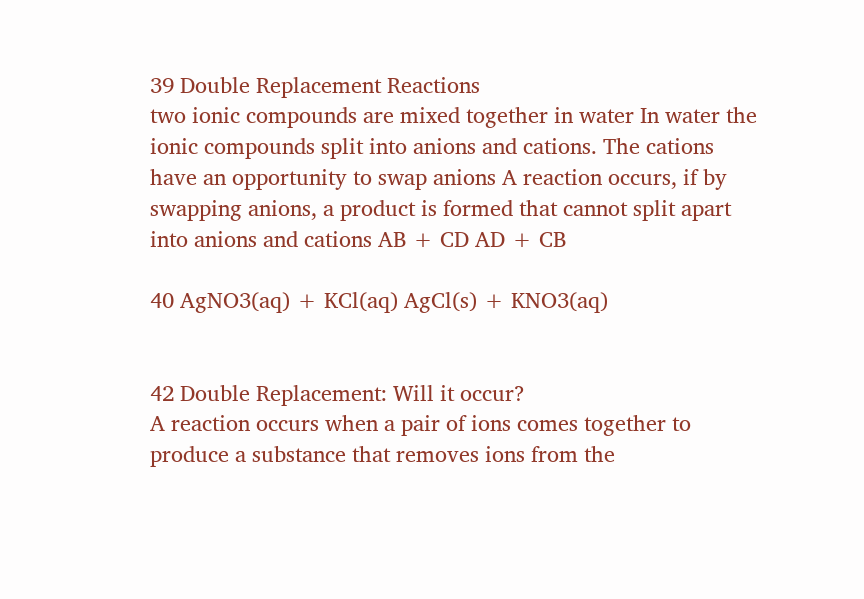39 Double Replacement Reactions
two ionic compounds are mixed together in water In water the ionic compounds split into anions and cations. The cations have an opportunity to swap anions A reaction occurs, if by swapping anions, a product is formed that cannot split apart into anions and cations AB + CD AD + CB

40 AgNO3(aq) + KCl(aq) AgCl(s) + KNO3(aq)


42 Double Replacement: Will it occur?
A reaction occurs when a pair of ions comes together to produce a substance that removes ions from the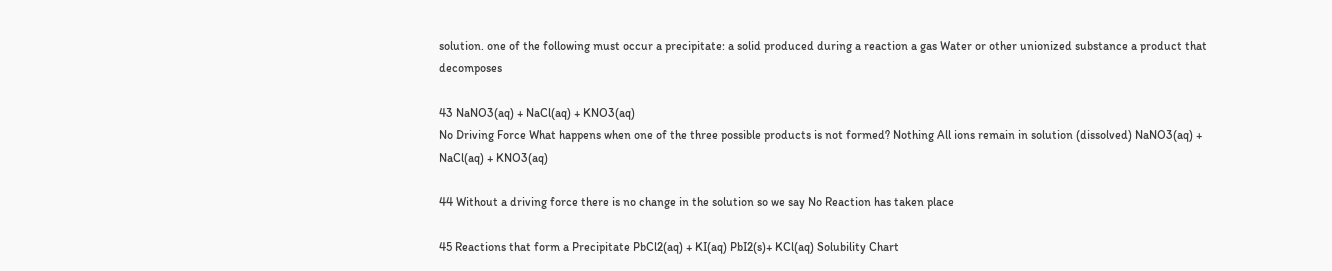solution. one of the following must occur a precipitate: a solid produced during a reaction a gas Water or other unionized substance a product that decomposes

43 NaNO3(aq) + NaCl(aq) + KNO3(aq)
No Driving Force What happens when one of the three possible products is not formed? Nothing All ions remain in solution (dissolved) NaNO3(aq) + NaCl(aq) + KNO3(aq)

44 Without a driving force there is no change in the solution so we say No Reaction has taken place

45 Reactions that form a Precipitate PbCl2(aq) + KI(aq) PbI2(s)+ KCl(aq) Solubility Chart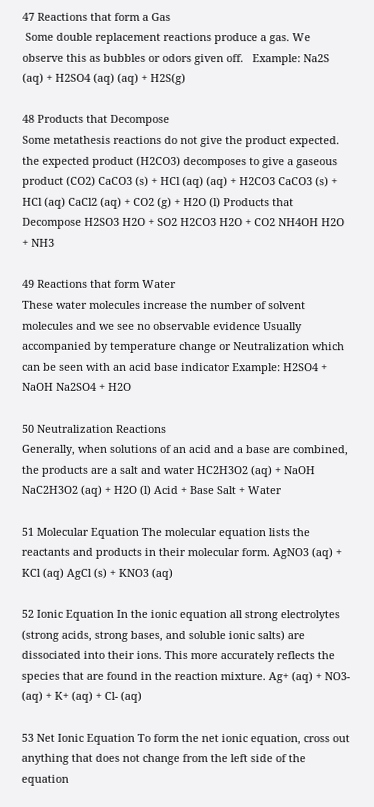47 Reactions that form a Gas
 Some double replacement reactions produce a gas. We observe this as bubbles or odors given off.   Example: Na2S (aq) + H2SO4 (aq) (aq) + H2S(g)

48 Products that Decompose
Some metathesis reactions do not give the product expected. the expected product (H2CO3) decomposes to give a gaseous product (CO2) CaCO3 (s) + HCl (aq) (aq) + H2CO3 CaCO3 (s) + HCl (aq) CaCl2 (aq) + CO2 (g) + H2O (l) Products that Decompose H2SO3 H2O + SO2 H2CO3 H2O + CO2 NH4OH H2O + NH3

49 Reactions that form Water
These water molecules increase the number of solvent molecules and we see no observable evidence Usually accompanied by temperature change or Neutralization which can be seen with an acid base indicator Example: H2SO4 + NaOH Na2SO4 + H2O

50 Neutralization Reactions
Generally, when solutions of an acid and a base are combined, the products are a salt and water HC2H3O2 (aq) + NaOH NaC2H3O2 (aq) + H2O (l) Acid + Base Salt + Water

51 Molecular Equation The molecular equation lists the reactants and products in their molecular form. AgNO3 (aq) + KCl (aq) AgCl (s) + KNO3 (aq)

52 Ionic Equation In the ionic equation all strong electrolytes (strong acids, strong bases, and soluble ionic salts) are dissociated into their ions. This more accurately reflects the species that are found in the reaction mixture. Ag+ (aq) + NO3- (aq) + K+ (aq) + Cl- (aq)

53 Net Ionic Equation To form the net ionic equation, cross out anything that does not change from the left side of the equation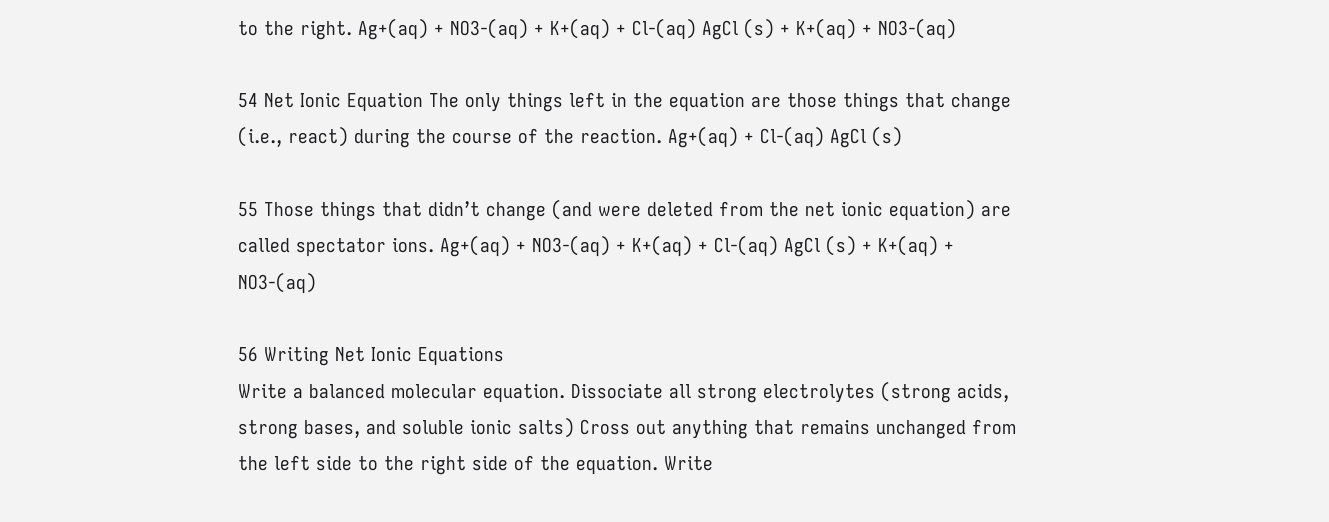to the right. Ag+(aq) + NO3-(aq) + K+(aq) + Cl-(aq) AgCl (s) + K+(aq) + NO3-(aq)

54 Net Ionic Equation The only things left in the equation are those things that change (i.e., react) during the course of the reaction. Ag+(aq) + Cl-(aq) AgCl (s)

55 Those things that didn’t change (and were deleted from the net ionic equation) are called spectator ions. Ag+(aq) + NO3-(aq) + K+(aq) + Cl-(aq) AgCl (s) + K+(aq) + NO3-(aq)

56 Writing Net Ionic Equations
Write a balanced molecular equation. Dissociate all strong electrolytes (strong acids, strong bases, and soluble ionic salts) Cross out anything that remains unchanged from the left side to the right side of the equation. Write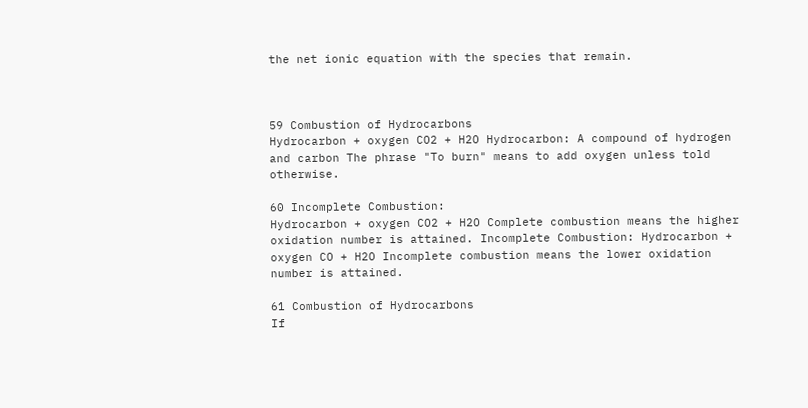the net ionic equation with the species that remain.



59 Combustion of Hydrocarbons
Hydrocarbon + oxygen CO2 + H2O Hydrocarbon: A compound of hydrogen and carbon The phrase "To burn" means to add oxygen unless told otherwise.

60 Incomplete Combustion:
Hydrocarbon + oxygen CO2 + H2O Complete combustion means the higher oxidation number is attained. Incomplete Combustion: Hydrocarbon + oxygen CO + H2O Incomplete combustion means the lower oxidation number is attained.

61 Combustion of Hydrocarbons
If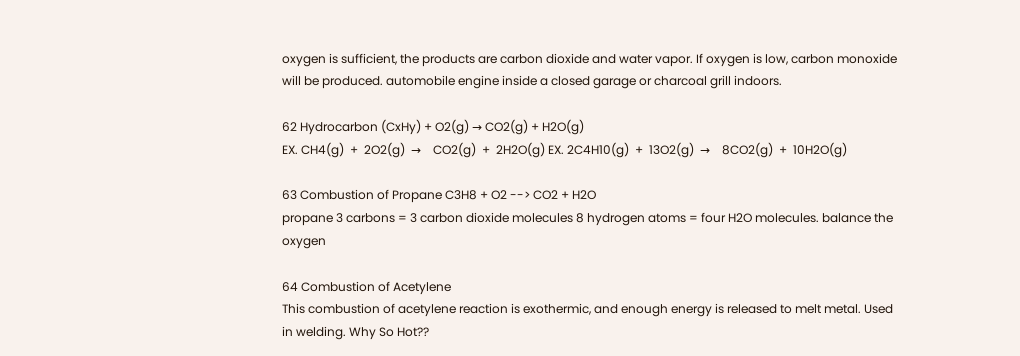oxygen is sufficient, the products are carbon dioxide and water vapor. If oxygen is low, carbon monoxide will be produced. automobile engine inside a closed garage or charcoal grill indoors.

62 Hydrocarbon (CxHy) + O2(g) → CO2(g) + H2O(g)
EX. CH4(g)  +  2O2(g)  →    CO2(g)  +  2H2O(g) EX. 2C4H10(g)  +  13O2(g)  →    8CO2(g)  +  10H2O(g)

63 Combustion of Propane C3H8 + O2 --> CO2 + H2O
propane 3 carbons = 3 carbon dioxide molecules 8 hydrogen atoms = four H2O molecules. balance the oxygen

64 Combustion of Acetylene
This combustion of acetylene reaction is exothermic, and enough energy is released to melt metal. Used in welding. Why So Hot??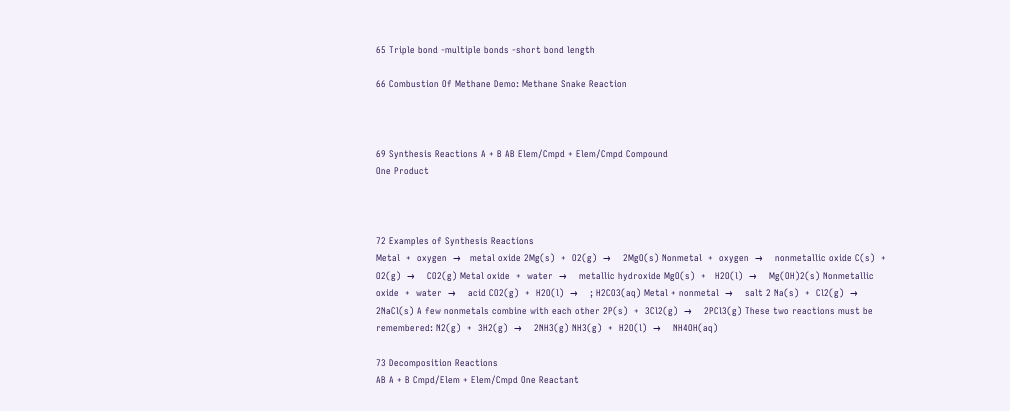65 Triple bond -multiple bonds -short bond length

66 Combustion Of Methane Demo: Methane Snake Reaction



69 Synthesis Reactions A + B AB Elem/Cmpd + Elem/Cmpd Compound
One Product



72 Examples of Synthesis Reactions
Metal  +  oxygen  →   metal oxide 2Mg(s)  +  O2(g)  →    2MgO(s) Nonmetal  +  oxygen  →    nonmetallic oxide C(s)  +  O2(g)  →    CO2(g) Metal oxide  +  water  →    metallic hydroxide MgO(s)  +   H2O(l)  →    Mg(OH)2(s) Nonmetallic oxide  +  water  →    acid CO2(g)  +  H2O(l)  →    ; H2CO3(aq) Metal + nonmetal  →    salt 2 Na(s)  +  Cl2(g)  →    2NaCl(s) A few nonmetals combine with each other 2P(s)  +  3Cl2(g)  →    2PCl3(g) These two reactions must be remembered: N2(g)  +  3H2(g)  →    2NH3(g) NH3(g)  +  H2O(l)  →    NH4OH(aq)

73 Decomposition Reactions
AB A + B Cmpd/Elem + Elem/Cmpd One Reactant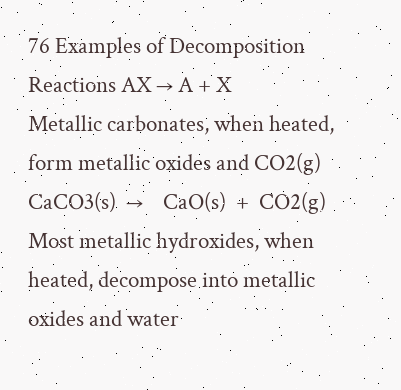76 Examples of Decomposition Reactions AX → A + X
Metallic carbonates, when heated, form metallic oxides and CO2(g) CaCO3(s)  →    CaO(s)  +  CO2(g) Most metallic hydroxides, when heated, decompose into metallic oxides and water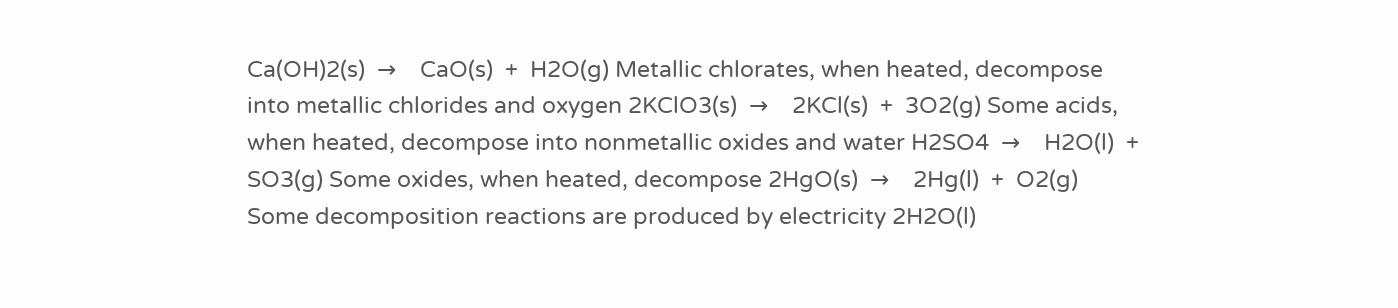Ca(OH)2(s)  →    CaO(s)  +  H2O(g) Metallic chlorates, when heated, decompose into metallic chlorides and oxygen 2KClO3(s)  →    2KCl(s)  +  3O2(g) Some acids, when heated, decompose into nonmetallic oxides and water H2SO4  →    H2O(l)  +  SO3(g) Some oxides, when heated, decompose 2HgO(s)  →    2Hg(l)  +  O2(g) Some decomposition reactions are produced by electricity 2H2O(l)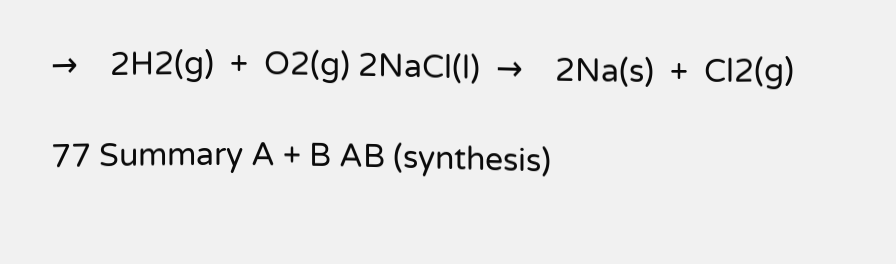→    2H2(g)  +  O2(g) 2NaCl(l)  →    2Na(s)  +  Cl2(g)

77 Summary A + B AB (synthesis)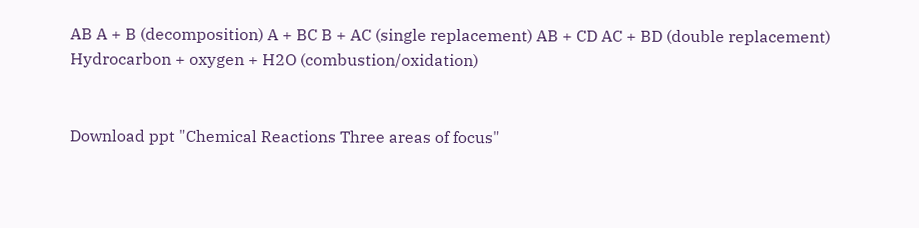AB A + B (decomposition) A + BC B + AC (single replacement) AB + CD AC + BD (double replacement) Hydrocarbon + oxygen + H2O (combustion/oxidation)


Download ppt "Chemical Reactions Three areas of focus"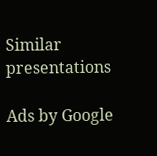Similar presentations

Ads by Google